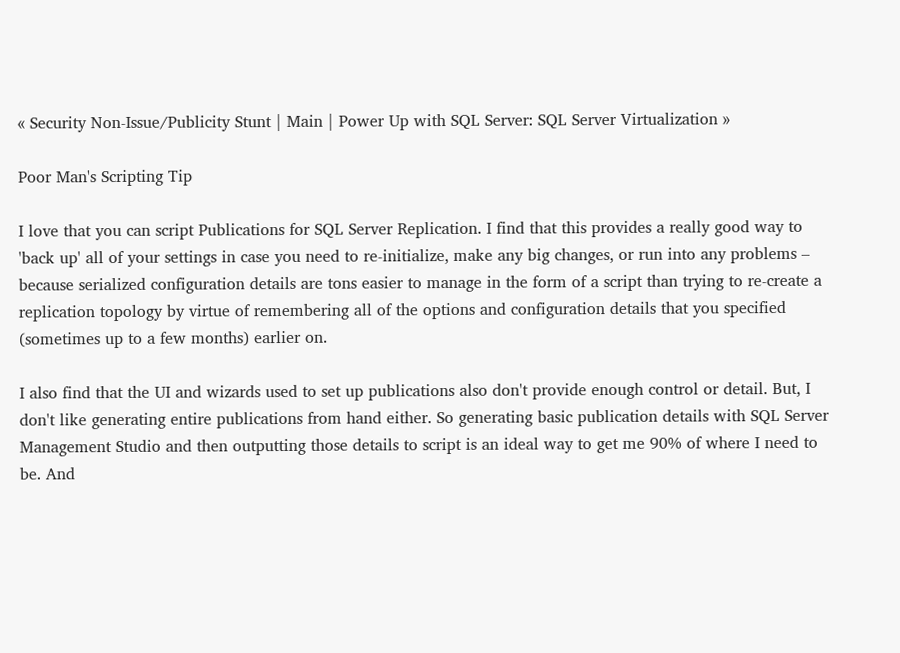« Security Non-Issue/Publicity Stunt | Main | Power Up with SQL Server: SQL Server Virtualization »

Poor Man's Scripting Tip

I love that you can script Publications for SQL Server Replication. I find that this provides a really good way to 'back up' all of your settings in case you need to re-initialize, make any big changes, or run into any problems – because serialized configuration details are tons easier to manage in the form of a script than trying to re-create a replication topology by virtue of remembering all of the options and configuration details that you specified (sometimes up to a few months) earlier on.

I also find that the UI and wizards used to set up publications also don't provide enough control or detail. But, I don't like generating entire publications from hand either. So generating basic publication details with SQL Server Management Studio and then outputting those details to script is an ideal way to get me 90% of where I need to be. And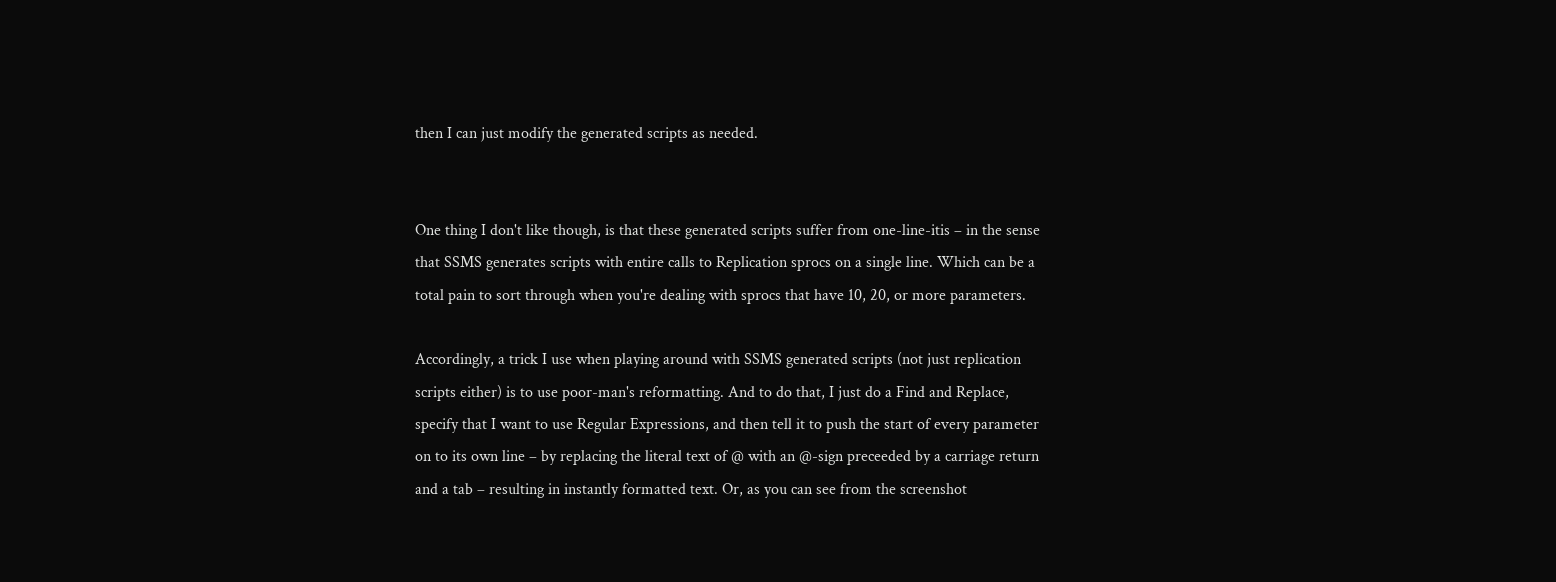then I can just modify the generated scripts as needed.


One thing I don't like though, is that these generated scripts suffer from one-line-itis – in the sense that SSMS generates scripts with entire calls to Replication sprocs on a single line. Which can be a total pain to sort through when you're dealing with sprocs that have 10, 20, or more parameters.

Accordingly, a trick I use when playing around with SSMS generated scripts (not just replication scripts either) is to use poor-man's reformatting. And to do that, I just do a Find and Replace, specify that I want to use Regular Expressions, and then tell it to push the start of every parameter on to its own line – by replacing the literal text of @ with an @-sign preceeded by a carriage return and a tab – resulting in instantly formatted text. Or, as you can see from the screenshot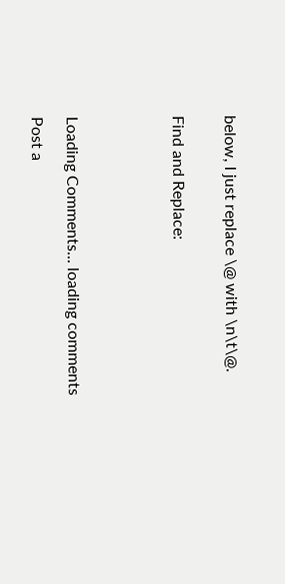below, I just replace \@ with \n\t\@.


Find and Replace:





Loading Comments... loading comments

Post a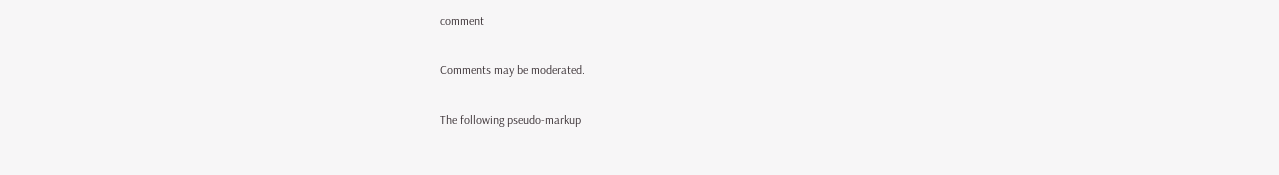comment

Comments may be moderated.

The following pseudo-markup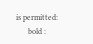is permitted:
      bold :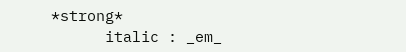*strong*
      italic : _em_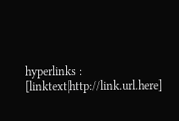hyperlinks : [linktext|http://link.url.here]